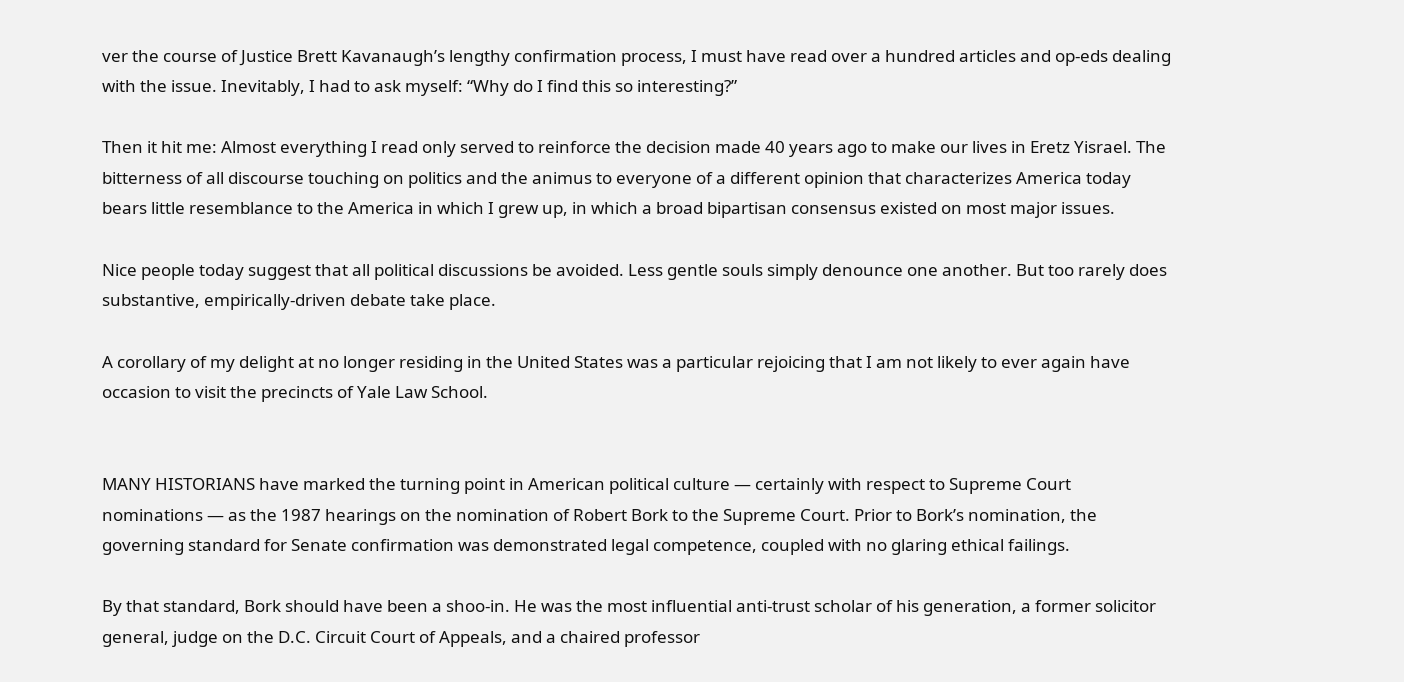ver the course of Justice Brett Kavanaugh’s lengthy confirmation process, I must have read over a hundred articles and op-eds dealing with the issue. Inevitably, I had to ask myself: “Why do I find this so interesting?”

Then it hit me: Almost everything I read only served to reinforce the decision made 40 years ago to make our lives in Eretz Yisrael. The bitterness of all discourse touching on politics and the animus to everyone of a different opinion that characterizes America today bears little resemblance to the America in which I grew up, in which a broad bipartisan consensus existed on most major issues.

Nice people today suggest that all political discussions be avoided. Less gentle souls simply denounce one another. But too rarely does substantive, empirically-driven debate take place.

A corollary of my delight at no longer residing in the United States was a particular rejoicing that I am not likely to ever again have occasion to visit the precincts of Yale Law School.


MANY HISTORIANS have marked the turning point in American political culture — certainly with respect to Supreme Court nominations — as the 1987 hearings on the nomination of Robert Bork to the Supreme Court. Prior to Bork’s nomination, the governing standard for Senate confirmation was demonstrated legal competence, coupled with no glaring ethical failings.

By that standard, Bork should have been a shoo-in. He was the most influential anti-trust scholar of his generation, a former solicitor general, judge on the D.C. Circuit Court of Appeals, and a chaired professor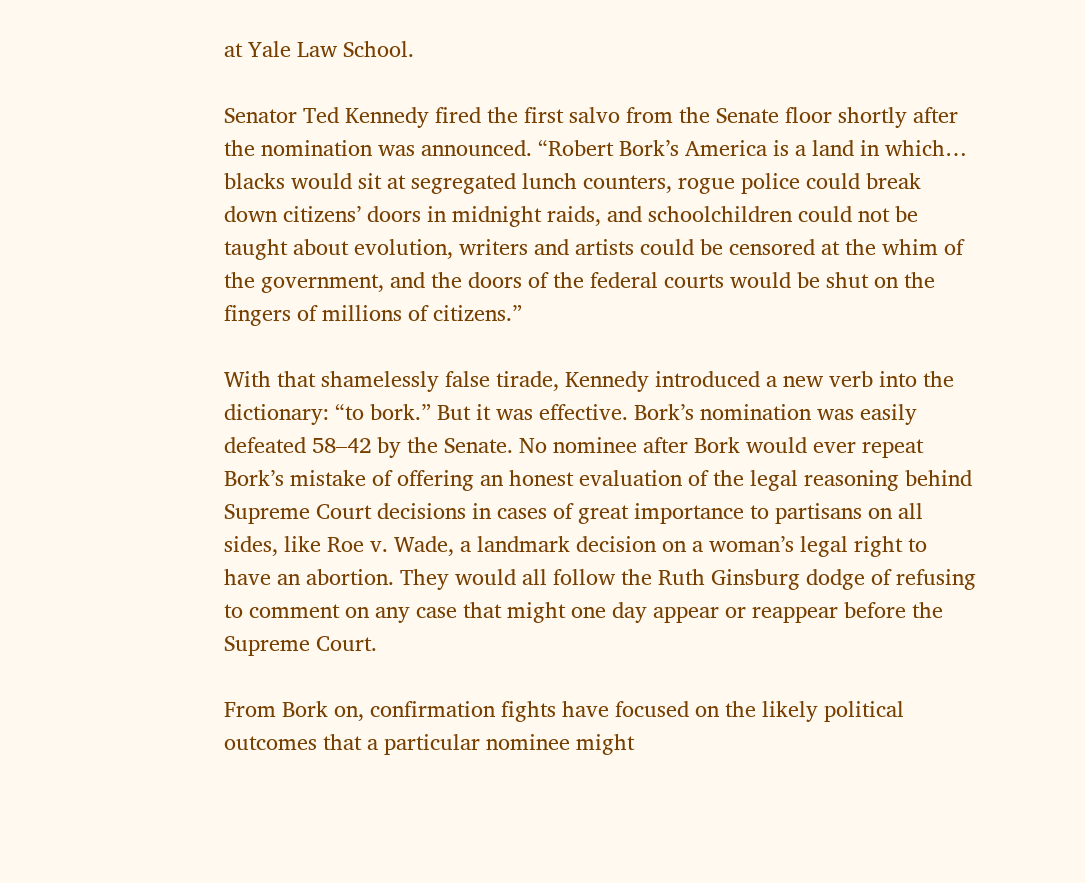at Yale Law School.

Senator Ted Kennedy fired the first salvo from the Senate floor shortly after the nomination was announced. “Robert Bork’s America is a land in which… blacks would sit at segregated lunch counters, rogue police could break down citizens’ doors in midnight raids, and schoolchildren could not be taught about evolution, writers and artists could be censored at the whim of the government, and the doors of the federal courts would be shut on the fingers of millions of citizens.”

With that shamelessly false tirade, Kennedy introduced a new verb into the dictionary: “to bork.” But it was effective. Bork’s nomination was easily defeated 58–42 by the Senate. No nominee after Bork would ever repeat Bork’s mistake of offering an honest evaluation of the legal reasoning behind Supreme Court decisions in cases of great importance to partisans on all sides, like Roe v. Wade, a landmark decision on a woman’s legal right to have an abortion. They would all follow the Ruth Ginsburg dodge of refusing to comment on any case that might one day appear or reappear before the Supreme Court.

From Bork on, confirmation fights have focused on the likely political outcomes that a particular nominee might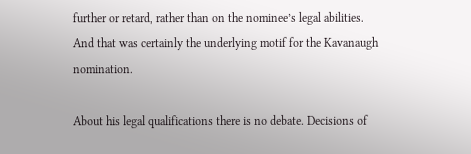further or retard, rather than on the nominee’s legal abilities. And that was certainly the underlying motif for the Kavanaugh nomination.

About his legal qualifications there is no debate. Decisions of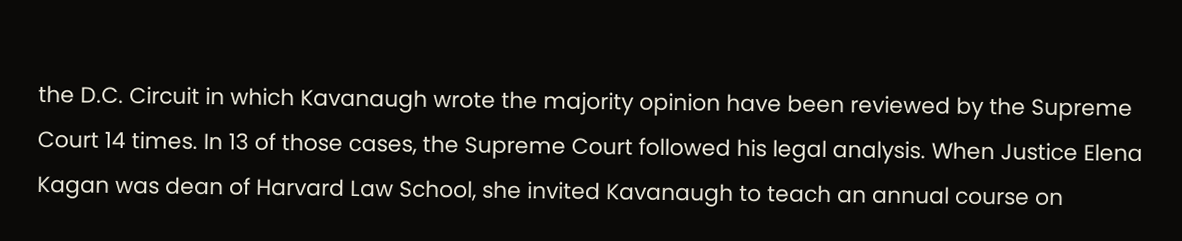the D.C. Circuit in which Kavanaugh wrote the majority opinion have been reviewed by the Supreme Court 14 times. In 13 of those cases, the Supreme Court followed his legal analysis. When Justice Elena Kagan was dean of Harvard Law School, she invited Kavanaugh to teach an annual course on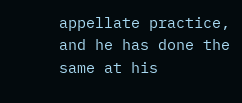appellate practice, and he has done the same at his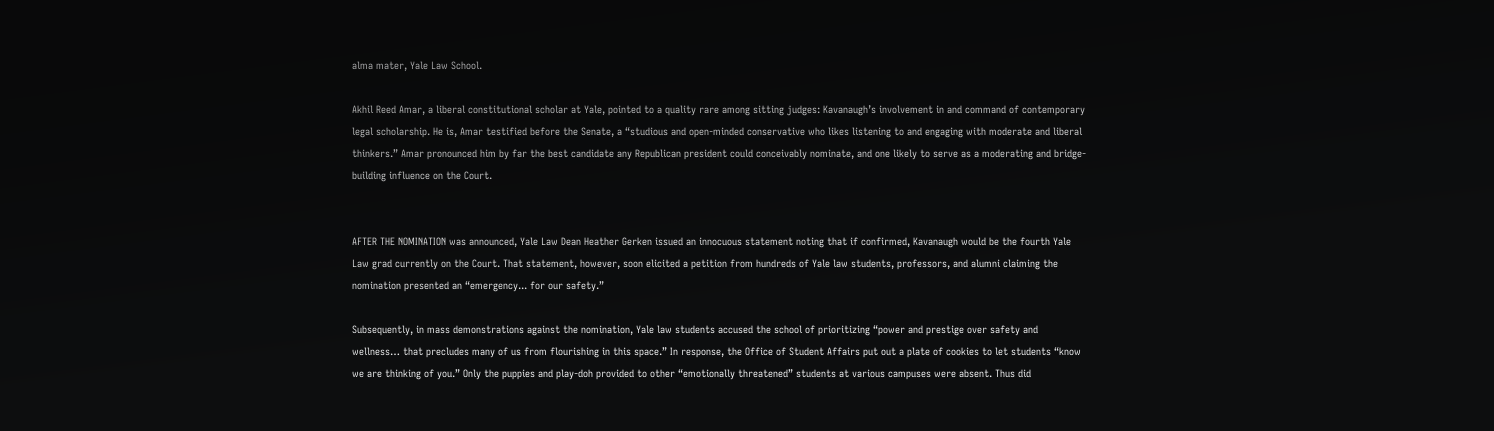alma mater, Yale Law School.

Akhil Reed Amar, a liberal constitutional scholar at Yale, pointed to a quality rare among sitting judges: Kavanaugh’s involvement in and command of contemporary legal scholarship. He is, Amar testified before the Senate, a “studious and open-minded conservative who likes listening to and engaging with moderate and liberal thinkers.” Amar pronounced him by far the best candidate any Republican president could conceivably nominate, and one likely to serve as a moderating and bridge-building influence on the Court.


AFTER THE NOMINATION was announced, Yale Law Dean Heather Gerken issued an innocuous statement noting that if confirmed, Kavanaugh would be the fourth Yale Law grad currently on the Court. That statement, however, soon elicited a petition from hundreds of Yale law students, professors, and alumni claiming the nomination presented an “emergency... for our safety.”

Subsequently, in mass demonstrations against the nomination, Yale law students accused the school of prioritizing “power and prestige over safety and wellness… that precludes many of us from flourishing in this space.” In response, the Office of Student Affairs put out a plate of cookies to let students “know we are thinking of you.” Only the puppies and play-doh provided to other “emotionally threatened” students at various campuses were absent. Thus did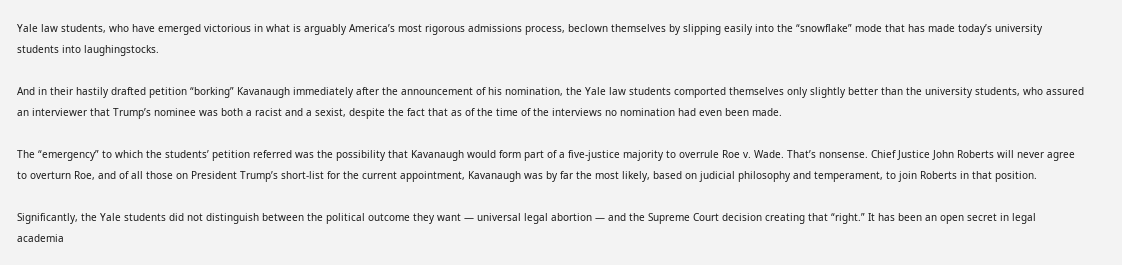Yale law students, who have emerged victorious in what is arguably America’s most rigorous admissions process, beclown themselves by slipping easily into the “snowflake” mode that has made today’s university students into laughingstocks.

And in their hastily drafted petition “borking” Kavanaugh immediately after the announcement of his nomination, the Yale law students comported themselves only slightly better than the university students, who assured an interviewer that Trump’s nominee was both a racist and a sexist, despite the fact that as of the time of the interviews no nomination had even been made.

The “emergency” to which the students’ petition referred was the possibility that Kavanaugh would form part of a five-justice majority to overrule Roe v. Wade. That’s nonsense. Chief Justice John Roberts will never agree to overturn Roe, and of all those on President Trump’s short-list for the current appointment, Kavanaugh was by far the most likely, based on judicial philosophy and temperament, to join Roberts in that position.

Significantly, the Yale students did not distinguish between the political outcome they want — universal legal abortion — and the Supreme Court decision creating that “right.” It has been an open secret in legal academia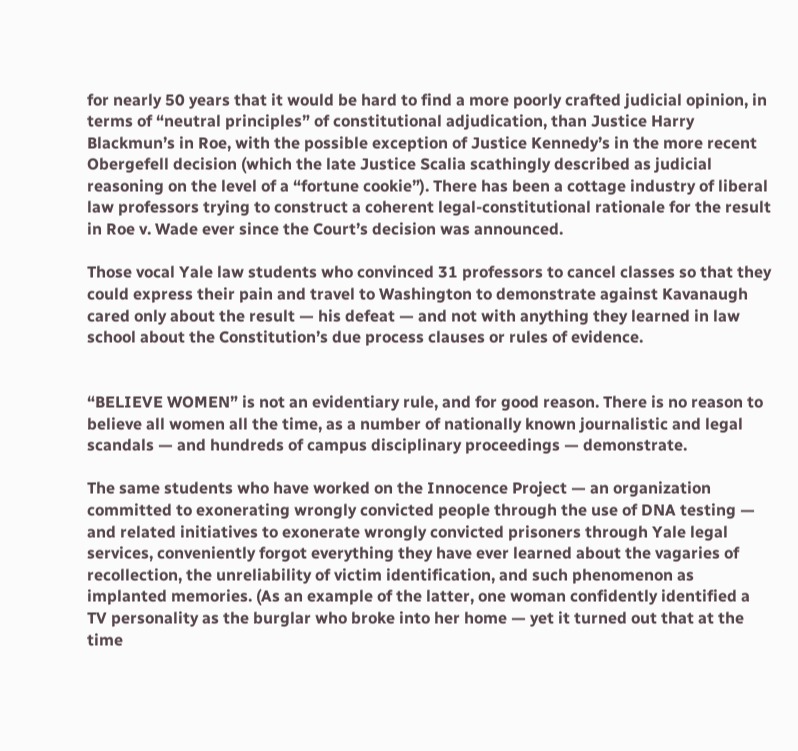for nearly 50 years that it would be hard to find a more poorly crafted judicial opinion, in terms of “neutral principles” of constitutional adjudication, than Justice Harry Blackmun’s in Roe, with the possible exception of Justice Kennedy’s in the more recent Obergefell decision (which the late Justice Scalia scathingly described as judicial reasoning on the level of a “fortune cookie”). There has been a cottage industry of liberal law professors trying to construct a coherent legal-constitutional rationale for the result in Roe v. Wade ever since the Court’s decision was announced.

Those vocal Yale law students who convinced 31 professors to cancel classes so that they could express their pain and travel to Washington to demonstrate against Kavanaugh cared only about the result — his defeat — and not with anything they learned in law school about the Constitution’s due process clauses or rules of evidence.


“BELIEVE WOMEN” is not an evidentiary rule, and for good reason. There is no reason to believe all women all the time, as a number of nationally known journalistic and legal scandals — and hundreds of campus disciplinary proceedings — demonstrate.

The same students who have worked on the Innocence Project — an organization committed to exonerating wrongly convicted people through the use of DNA testing — and related initiatives to exonerate wrongly convicted prisoners through Yale legal services, conveniently forgot everything they have ever learned about the vagaries of recollection, the unreliability of victim identification, and such phenomenon as implanted memories. (As an example of the latter, one woman confidently identified a TV personality as the burglar who broke into her home — yet it turned out that at the time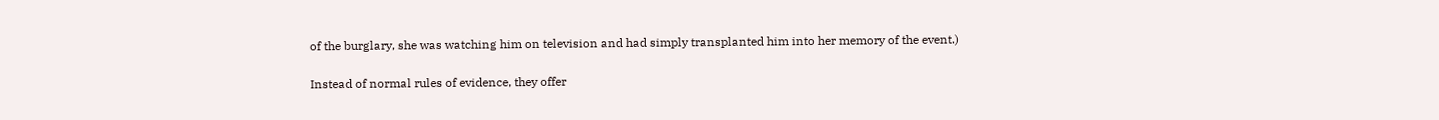of the burglary, she was watching him on television and had simply transplanted him into her memory of the event.)

Instead of normal rules of evidence, they offer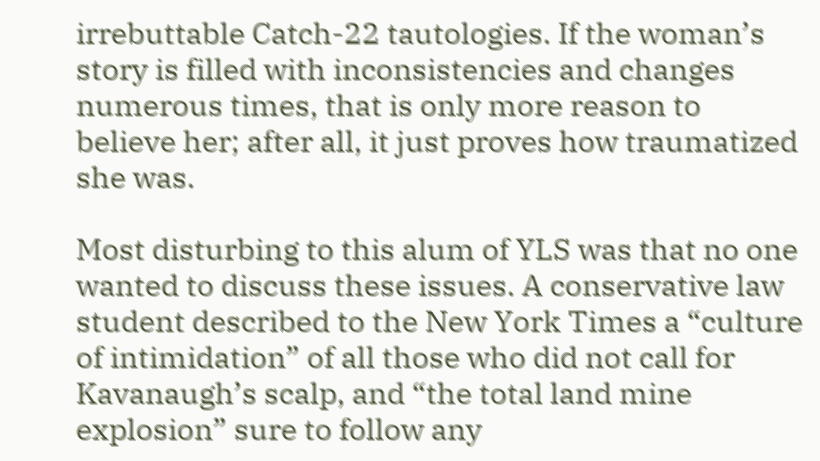irrebuttable Catch-22 tautologies. If the woman’s story is filled with inconsistencies and changes numerous times, that is only more reason to believe her; after all, it just proves how traumatized she was.

Most disturbing to this alum of YLS was that no one wanted to discuss these issues. A conservative law student described to the New York Times a “culture of intimidation” of all those who did not call for Kavanaugh’s scalp, and “the total land mine explosion” sure to follow any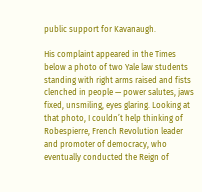public support for Kavanaugh.

His complaint appeared in the Times below a photo of two Yale law students standing with right arms raised and fists clenched in people — power salutes, jaws fixed, unsmiling, eyes glaring. Looking at that photo, I couldn’t help thinking of Robespierre, French Revolution leader and promoter of democracy, who eventually conducted the Reign of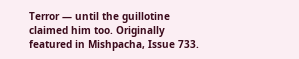Terror — until the guillotine claimed him too. Originally featured in Mishpacha, Issue 733.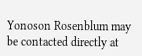Yonoson Rosenblum may be contacted directly at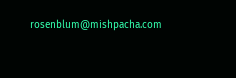rosenblum@mishpacha.com